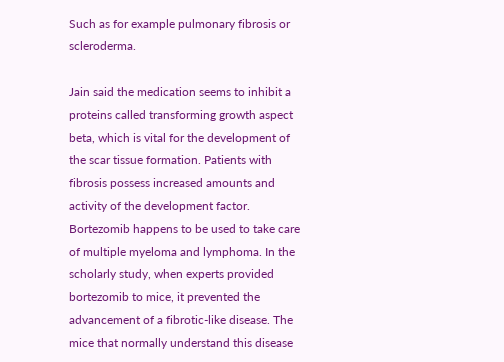Such as for example pulmonary fibrosis or scleroderma.

Jain said the medication seems to inhibit a proteins called transforming growth aspect beta, which is vital for the development of the scar tissue formation. Patients with fibrosis possess increased amounts and activity of the development factor. Bortezomib happens to be used to take care of multiple myeloma and lymphoma. In the scholarly study, when experts provided bortezomib to mice, it prevented the advancement of a fibrotic-like disease. The mice that normally understand this disease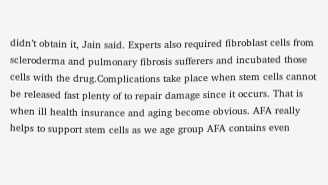didn’t obtain it, Jain said. Experts also required fibroblast cells from scleroderma and pulmonary fibrosis sufferers and incubated those cells with the drug.Complications take place when stem cells cannot be released fast plenty of to repair damage since it occurs. That is when ill health insurance and aging become obvious. AFA really helps to support stem cells as we age group AFA contains even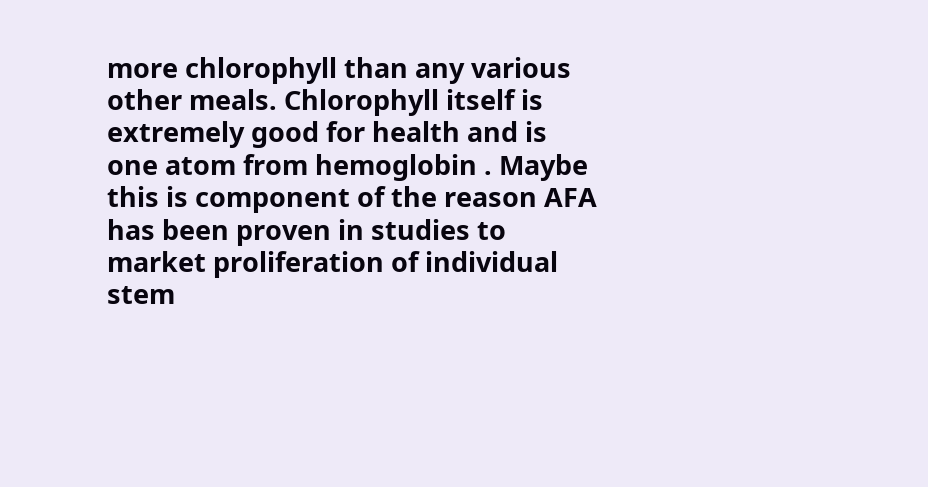more chlorophyll than any various other meals. Chlorophyll itself is extremely good for health and is one atom from hemoglobin . Maybe this is component of the reason AFA has been proven in studies to market proliferation of individual stem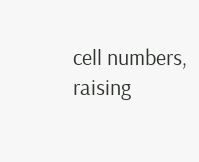cell numbers, raising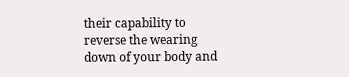their capability to reverse the wearing down of your body and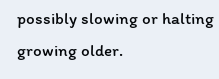possibly slowing or halting growing older.